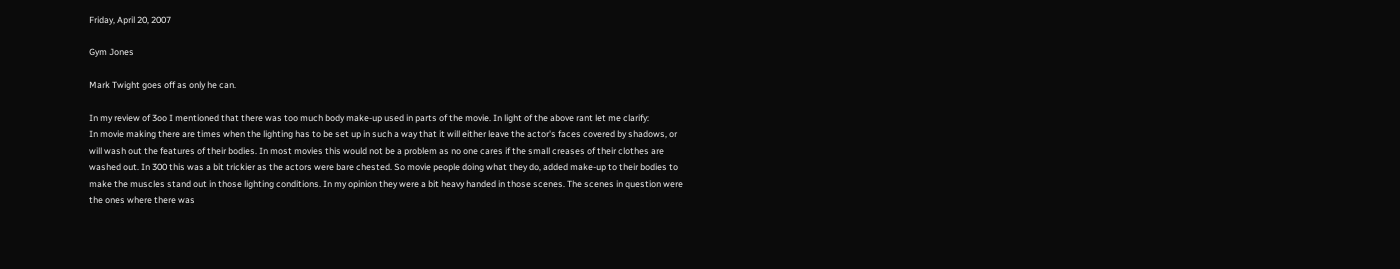Friday, April 20, 2007

Gym Jones

Mark Twight goes off as only he can.

In my review of 3oo I mentioned that there was too much body make-up used in parts of the movie. In light of the above rant let me clarify:
In movie making there are times when the lighting has to be set up in such a way that it will either leave the actor's faces covered by shadows, or will wash out the features of their bodies. In most movies this would not be a problem as no one cares if the small creases of their clothes are washed out. In 300 this was a bit trickier as the actors were bare chested. So movie people doing what they do, added make-up to their bodies to make the muscles stand out in those lighting conditions. In my opinion they were a bit heavy handed in those scenes. The scenes in question were the ones where there was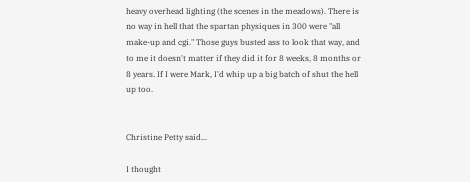heavy overhead lighting (the scenes in the meadows). There is no way in hell that the spartan physiques in 300 were "all make-up and cgi." Those guys busted ass to look that way, and to me it doesn't matter if they did it for 8 weeks, 8 months or 8 years. If I were Mark, I'd whip up a big batch of shut the hell up too.


Christine Petty said...

I thought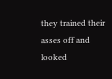they trained their asses off and looked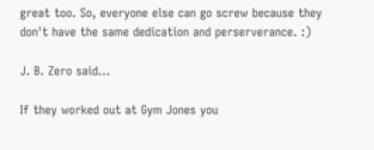great too. So, everyone else can go screw because they don't have the same dedication and perserverance. :)

J. B. Zero said...

If they worked out at Gym Jones you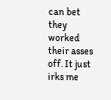can bet they worked their asses off. It just irks me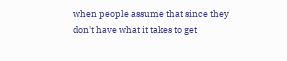when people assume that since they don't have what it takes to get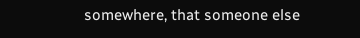somewhere, that someone else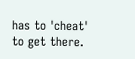has to 'cheat' to get there.